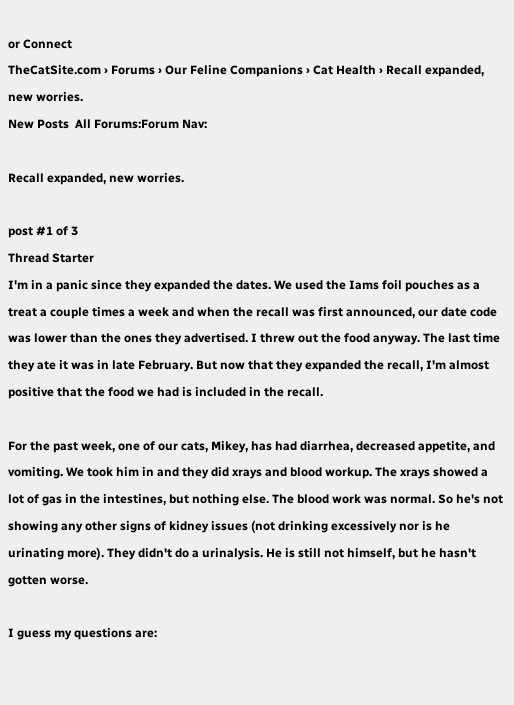or Connect
TheCatSite.com › Forums › Our Feline Companions › Cat Health › Recall expanded, new worries.
New Posts  All Forums:Forum Nav:

Recall expanded, new worries.

post #1 of 3
Thread Starter
I'm in a panic since they expanded the dates. We used the Iams foil pouches as a treat a couple times a week and when the recall was first announced, our date code was lower than the ones they advertised. I threw out the food anyway. The last time they ate it was in late February. But now that they expanded the recall, I'm almost positive that the food we had is included in the recall.

For the past week, one of our cats, Mikey, has had diarrhea, decreased appetite, and vomiting. We took him in and they did xrays and blood workup. The xrays showed a lot of gas in the intestines, but nothing else. The blood work was normal. So he's not showing any other signs of kidney issues (not drinking excessively nor is he urinating more). They didn't do a urinalysis. He is still not himself, but he hasn't gotten worse.

I guess my questions are: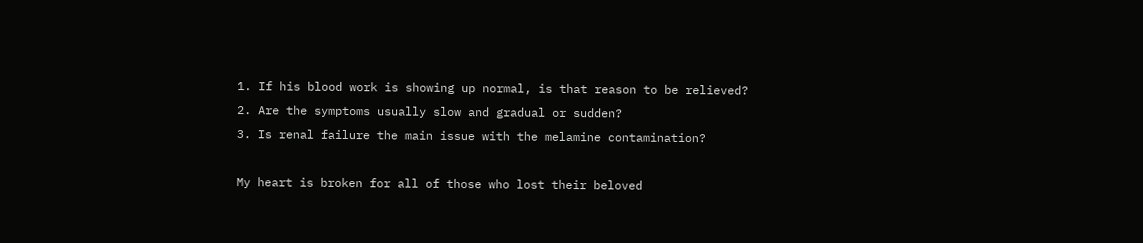1. If his blood work is showing up normal, is that reason to be relieved?
2. Are the symptoms usually slow and gradual or sudden?
3. Is renal failure the main issue with the melamine contamination?

My heart is broken for all of those who lost their beloved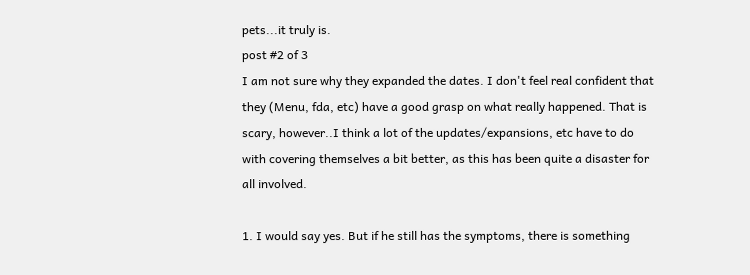pets...it truly is.
post #2 of 3
I am not sure why they expanded the dates. I don't feel real confident that they (Menu, fda, etc) have a good grasp on what really happened. That is scary, however..I think a lot of the updates/expansions, etc have to do with covering themselves a bit better, as this has been quite a disaster for all involved.

1. I would say yes. But if he still has the symptoms, there is something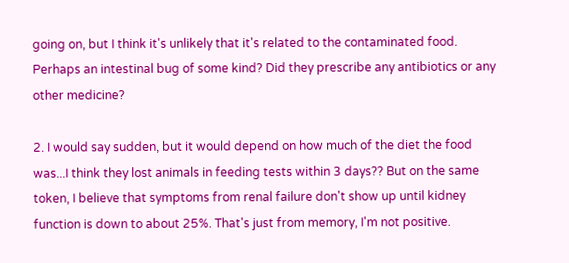going on, but I think it's unlikely that it's related to the contaminated food. Perhaps an intestinal bug of some kind? Did they prescribe any antibiotics or any other medicine?

2. I would say sudden, but it would depend on how much of the diet the food was...I think they lost animals in feeding tests within 3 days?? But on the same token, I believe that symptoms from renal failure don't show up until kidney function is down to about 25%. That's just from memory, I'm not positive.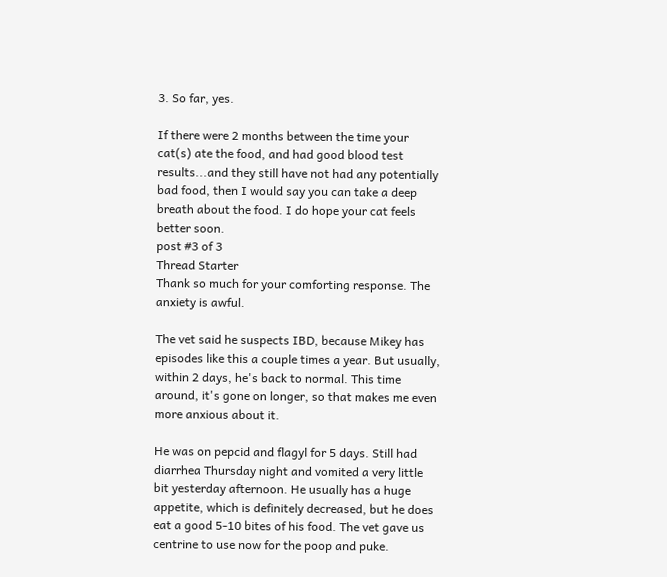3. So far, yes.

If there were 2 months between the time your cat(s) ate the food, and had good blood test results...and they still have not had any potentially bad food, then I would say you can take a deep breath about the food. I do hope your cat feels better soon.
post #3 of 3
Thread Starter
Thank so much for your comforting response. The anxiety is awful.

The vet said he suspects IBD, because Mikey has episodes like this a couple times a year. But usually, within 2 days, he's back to normal. This time around, it's gone on longer, so that makes me even more anxious about it.

He was on pepcid and flagyl for 5 days. Still had diarrhea Thursday night and vomited a very little bit yesterday afternoon. He usually has a huge appetite, which is definitely decreased, but he does eat a good 5-10 bites of his food. The vet gave us centrine to use now for the poop and puke.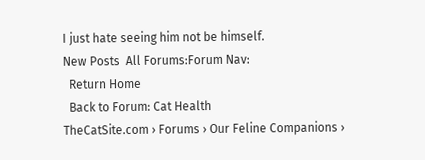I just hate seeing him not be himself.
New Posts  All Forums:Forum Nav:
  Return Home
  Back to Forum: Cat Health
TheCatSite.com › Forums › Our Feline Companions ›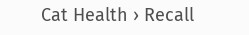Cat Health › Recall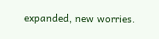expanded, new worries.